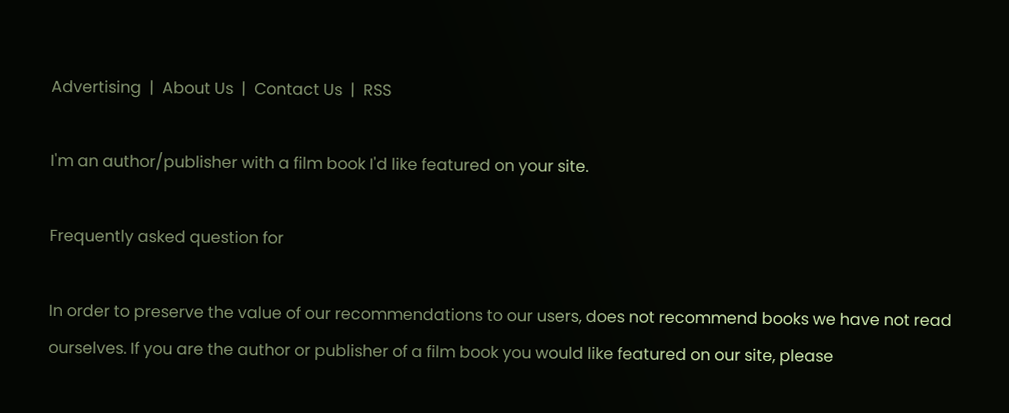Advertising  |  About Us  |  Contact Us  |  RSS

I'm an author/publisher with a film book I'd like featured on your site.

Frequently asked question for

In order to preserve the value of our recommendations to our users, does not recommend books we have not read ourselves. If you are the author or publisher of a film book you would like featured on our site, please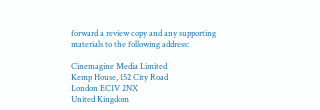forward a review copy and any supporting materials to the following address:

Cinemagine Media Limited
Kemp House, 152 City Road
London EC1V 2NX
United Kingdom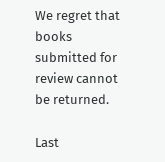We regret that books submitted for review cannot be returned.

Last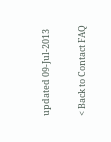updated 09-Jul-2013

< Back to Contact FAQ